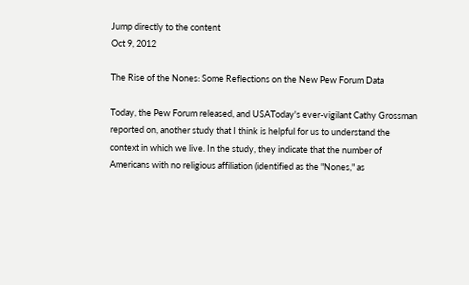Jump directly to the content
Oct 9, 2012

The Rise of the Nones: Some Reflections on the New Pew Forum Data

Today, the Pew Forum released, and USAToday's ever-vigilant Cathy Grossman reported on, another study that I think is helpful for us to understand the context in which we live. In the study, they indicate that the number of Americans with no religious affiliation (identified as the "Nones," as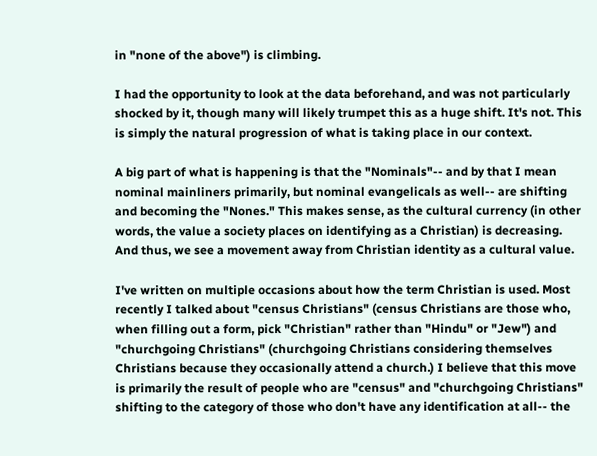in "none of the above") is climbing.

I had the opportunity to look at the data beforehand, and was not particularly shocked by it, though many will likely trumpet this as a huge shift. It's not. This is simply the natural progression of what is taking place in our context.

A big part of what is happening is that the "Nominals"-- and by that I mean nominal mainliners primarily, but nominal evangelicals as well-- are shifting and becoming the "Nones." This makes sense, as the cultural currency (in other words, the value a society places on identifying as a Christian) is decreasing. And thus, we see a movement away from Christian identity as a cultural value.

I've written on multiple occasions about how the term Christian is used. Most recently I talked about "census Christians" (census Christians are those who, when filling out a form, pick "Christian" rather than "Hindu" or "Jew") and "churchgoing Christians" (churchgoing Christians considering themselves Christians because they occasionally attend a church.) I believe that this move is primarily the result of people who are "census" and "churchgoing Christians" shifting to the category of those who don't have any identification at all-- the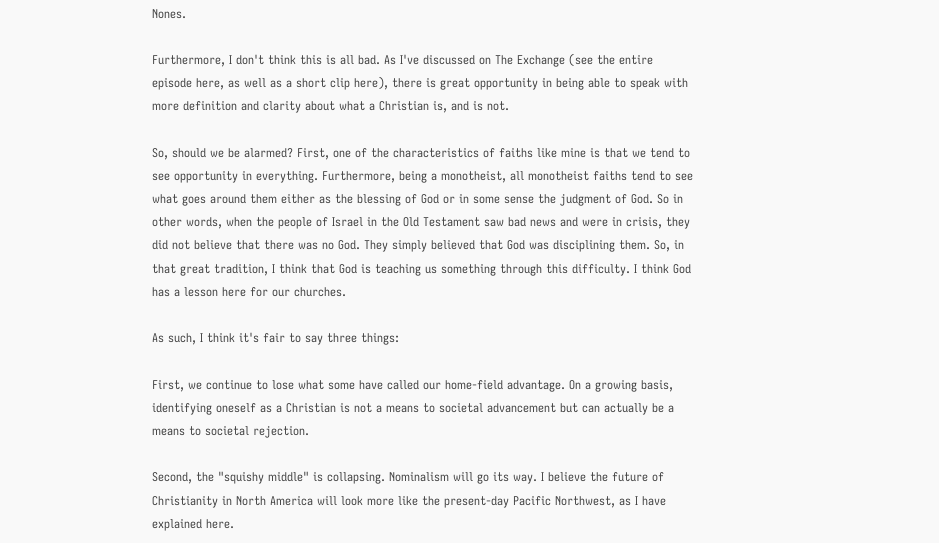Nones.

Furthermore, I don't think this is all bad. As I've discussed on The Exchange (see the entire episode here, as well as a short clip here), there is great opportunity in being able to speak with more definition and clarity about what a Christian is, and is not.

So, should we be alarmed? First, one of the characteristics of faiths like mine is that we tend to see opportunity in everything. Furthermore, being a monotheist, all monotheist faiths tend to see what goes around them either as the blessing of God or in some sense the judgment of God. So in other words, when the people of Israel in the Old Testament saw bad news and were in crisis, they did not believe that there was no God. They simply believed that God was disciplining them. So, in that great tradition, I think that God is teaching us something through this difficulty. I think God has a lesson here for our churches.

As such, I think it's fair to say three things:

First, we continue to lose what some have called our home-field advantage. On a growing basis, identifying oneself as a Christian is not a means to societal advancement but can actually be a means to societal rejection.

Second, the "squishy middle" is collapsing. Nominalism will go its way. I believe the future of Christianity in North America will look more like the present-day Pacific Northwest, as I have explained here.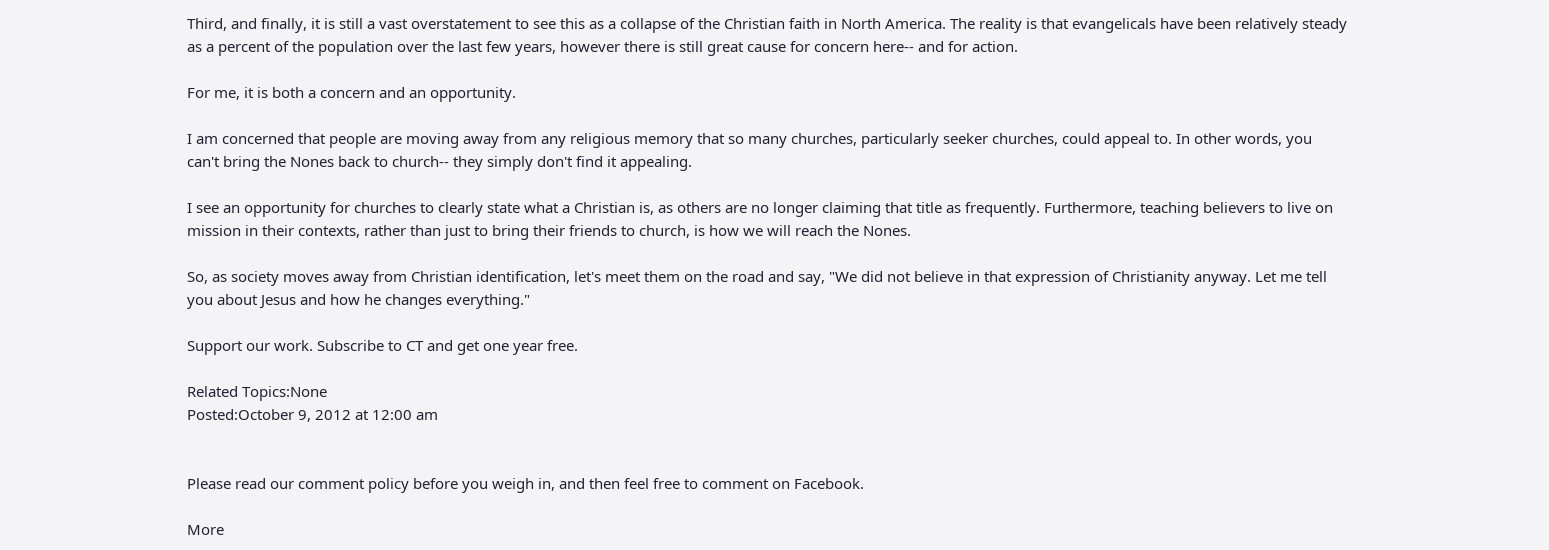Third, and finally, it is still a vast overstatement to see this as a collapse of the Christian faith in North America. The reality is that evangelicals have been relatively steady as a percent of the population over the last few years, however there is still great cause for concern here-- and for action.

For me, it is both a concern and an opportunity.

I am concerned that people are moving away from any religious memory that so many churches, particularly seeker churches, could appeal to. In other words, you can't bring the Nones back to church-- they simply don't find it appealing.

I see an opportunity for churches to clearly state what a Christian is, as others are no longer claiming that title as frequently. Furthermore, teaching believers to live on mission in their contexts, rather than just to bring their friends to church, is how we will reach the Nones.

So, as society moves away from Christian identification, let's meet them on the road and say, "We did not believe in that expression of Christianity anyway. Let me tell you about Jesus and how he changes everything."

Support our work. Subscribe to CT and get one year free.

Related Topics:None
Posted:October 9, 2012 at 12:00 am


Please read our comment policy before you weigh in, and then feel free to comment on Facebook.

More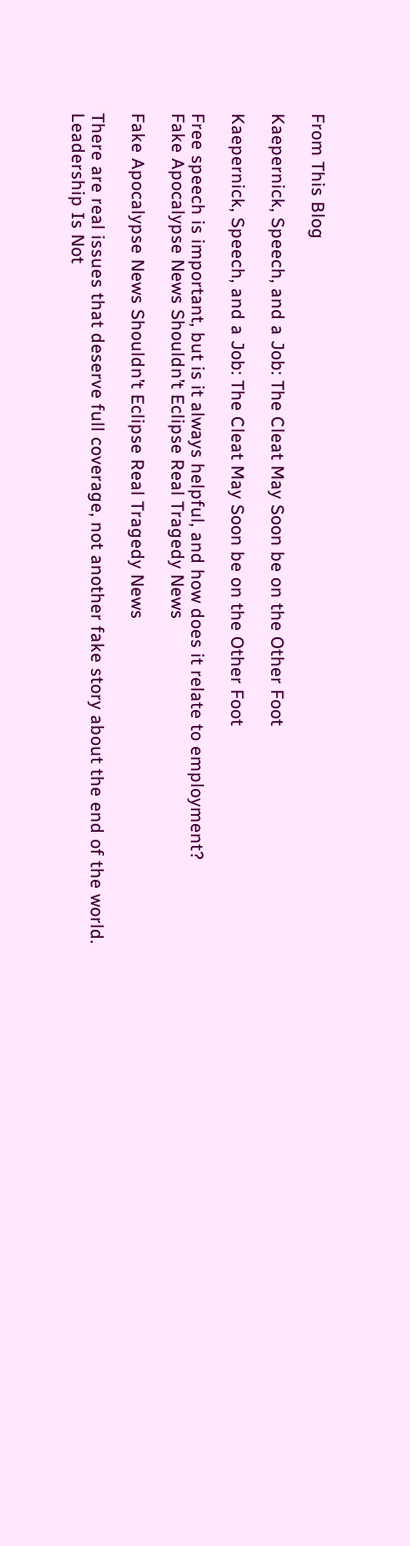From This Blog

Kaepernick, Speech, and a Job: The Cleat May Soon be on the Other Foot

Kaepernick, Speech, and a Job: The Cleat May Soon be on the Other Foot

Free speech is important, but is it always helpful, and how does it relate to employment?
Fake Apocalypse News Shouldn’t Eclipse Real Tragedy News

Fake Apocalypse News Shouldn’t Eclipse Real Tragedy News

There are real issues that deserve full coverage, not another fake story about the end of the world.
Leadership Is Not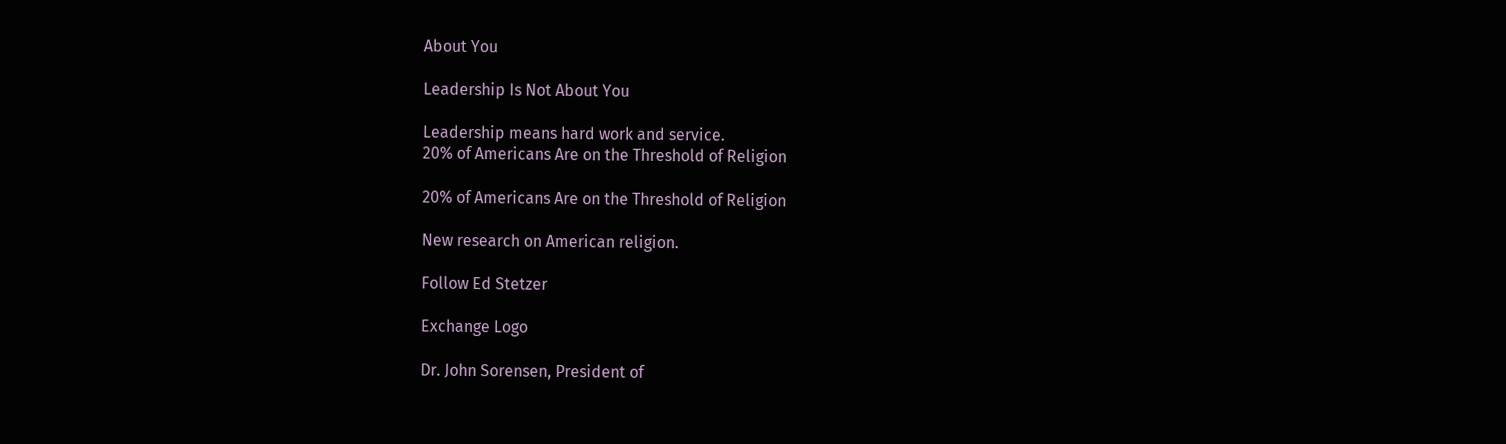About You

Leadership Is Not About You

Leadership means hard work and service.
20% of Americans Are on the Threshold of Religion

20% of Americans Are on the Threshold of Religion

New research on American religion.

Follow Ed Stetzer

Exchange Logo

Dr. John Sorensen, President of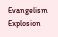Evangelism Explosion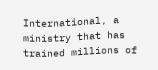International, a ministry that has trained millions of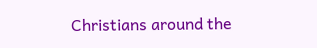Christians around the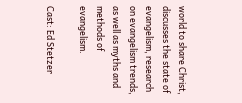world to share Christ, discusses the state of evangelism, research on evangelism trends, as well as myths and methods of evangelism.

Cast: Ed Stetzer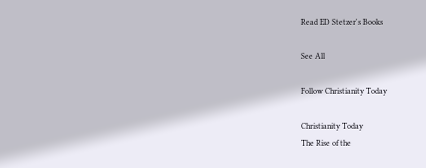Read ED Stetzer's Books

See All

Follow Christianity Today

Christianity Today
The Rise of the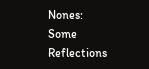Nones: Some Reflections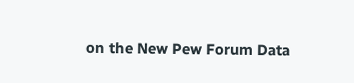on the New Pew Forum Data